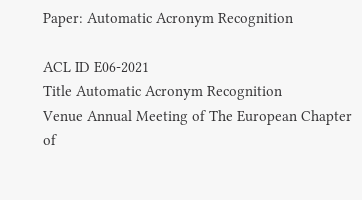Paper: Automatic Acronym Recognition

ACL ID E06-2021
Title Automatic Acronym Recognition
Venue Annual Meeting of The European Chapter of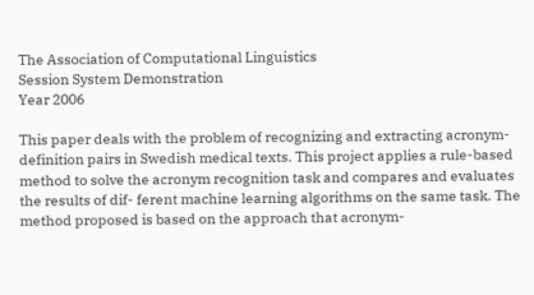The Association of Computational Linguistics
Session System Demonstration
Year 2006

This paper deals with the problem of recognizing and extracting acronym- definition pairs in Swedish medical texts. This project applies a rule-based method to solve the acronym recognition task and compares and evaluates the results of dif- ferent machine learning algorithms on the same task. The method proposed is based on the approach that acronym-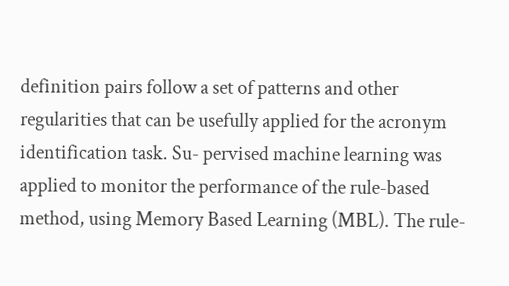definition pairs follow a set of patterns and other regularities that can be usefully applied for the acronym identification task. Su- pervised machine learning was applied to monitor the performance of the rule-based method, using Memory Based Learning (MBL). The rule-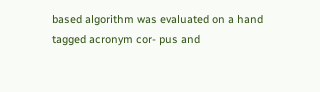based algorithm was evaluated on a hand tagged acronym cor- pus and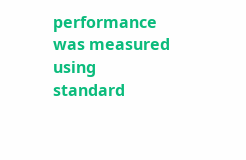performance was measured using standard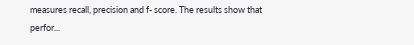measures recall, precision and f- score. The results show that perfor...